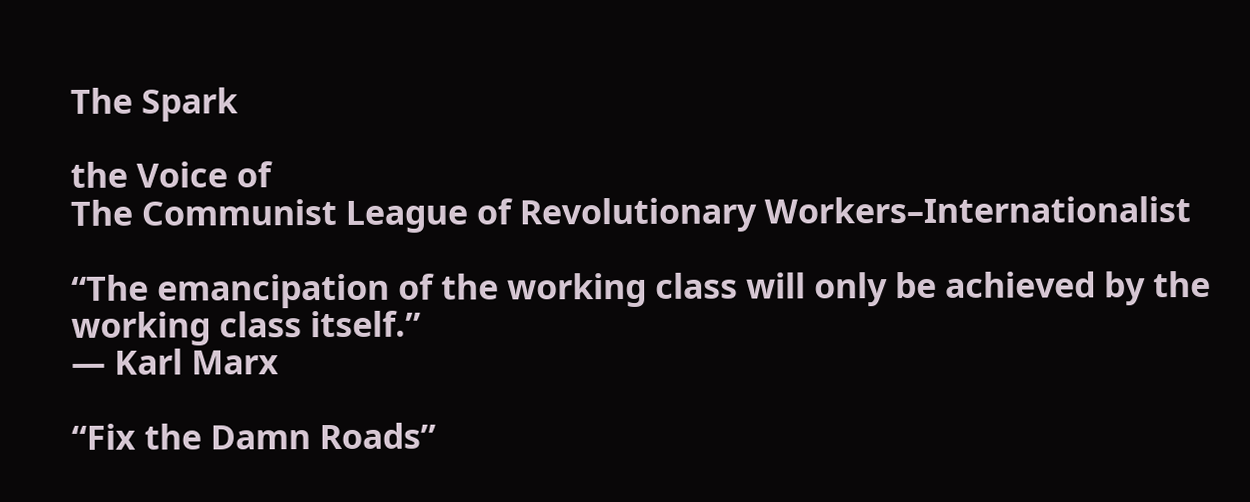The Spark

the Voice of
The Communist League of Revolutionary Workers–Internationalist

“The emancipation of the working class will only be achieved by the working class itself.”
— Karl Marx

“Fix the Damn Roads”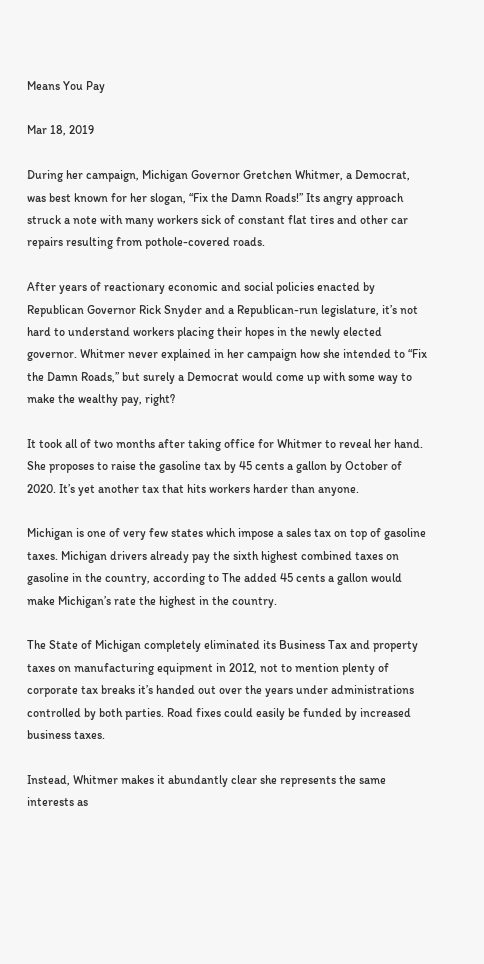Means You Pay

Mar 18, 2019

During her campaign, Michigan Governor Gretchen Whitmer, a Democrat, was best known for her slogan, “Fix the Damn Roads!” Its angry approach struck a note with many workers sick of constant flat tires and other car repairs resulting from pothole-covered roads.

After years of reactionary economic and social policies enacted by Republican Governor Rick Snyder and a Republican-run legislature, it’s not hard to understand workers placing their hopes in the newly elected governor. Whitmer never explained in her campaign how she intended to “Fix the Damn Roads,” but surely a Democrat would come up with some way to make the wealthy pay, right?

It took all of two months after taking office for Whitmer to reveal her hand. She proposes to raise the gasoline tax by 45 cents a gallon by October of 2020. It’s yet another tax that hits workers harder than anyone.

Michigan is one of very few states which impose a sales tax on top of gasoline taxes. Michigan drivers already pay the sixth highest combined taxes on gasoline in the country, according to The added 45 cents a gallon would make Michigan’s rate the highest in the country.

The State of Michigan completely eliminated its Business Tax and property taxes on manufacturing equipment in 2012, not to mention plenty of corporate tax breaks it’s handed out over the years under administrations controlled by both parties. Road fixes could easily be funded by increased business taxes.

Instead, Whitmer makes it abundantly clear she represents the same interests as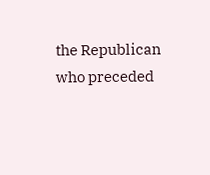the Republican who preceded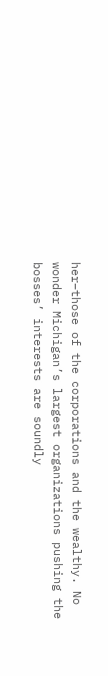her–those of the corporations and the wealthy. No wonder Michigan’s largest organizations pushing the bosses’ interests are soundly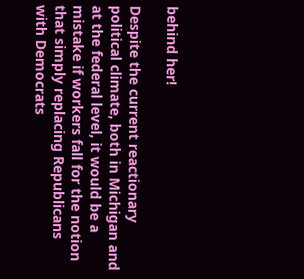behind her!

Despite the current reactionary political climate, both in Michigan and at the federal level, it would be a mistake if workers fall for the notion that simply replacing Republicans with Democrats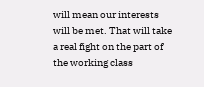will mean our interests will be met. That will take a real fight on the part of the working class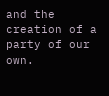and the creation of a party of our own.